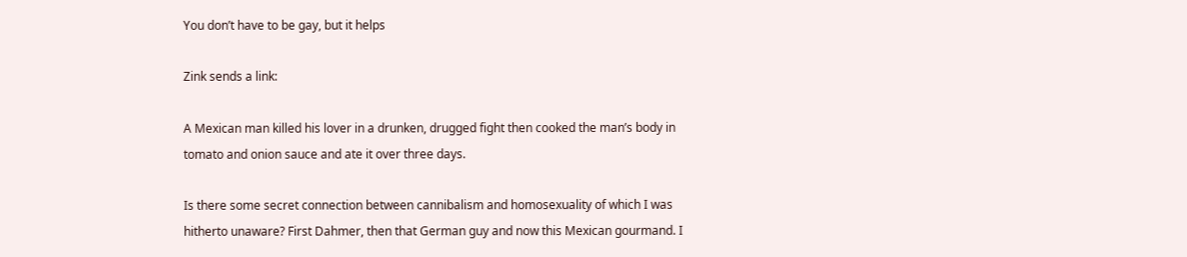You don’t have to be gay, but it helps

Zink sends a link:

A Mexican man killed his lover in a drunken, drugged fight then cooked the man’s body in tomato and onion sauce and ate it over three days.

Is there some secret connection between cannibalism and homosexuality of which I was hitherto unaware? First Dahmer, then that German guy and now this Mexican gourmand. I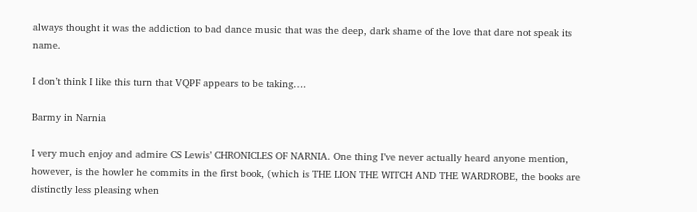always thought it was the addiction to bad dance music that was the deep, dark shame of the love that dare not speak its name.

I don’t think I like this turn that VQPF appears to be taking….

Barmy in Narnia

I very much enjoy and admire CS Lewis’ CHRONICLES OF NARNIA. One thing I’ve never actually heard anyone mention, however, is the howler he commits in the first book, (which is THE LION THE WITCH AND THE WARDROBE, the books are distinctly less pleasing when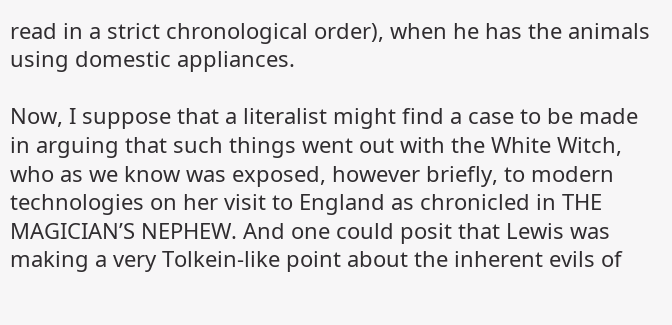read in a strict chronological order), when he has the animals using domestic appliances.

Now, I suppose that a literalist might find a case to be made in arguing that such things went out with the White Witch, who as we know was exposed, however briefly, to modern technologies on her visit to England as chronicled in THE MAGICIAN’S NEPHEW. And one could posit that Lewis was making a very Tolkein-like point about the inherent evils of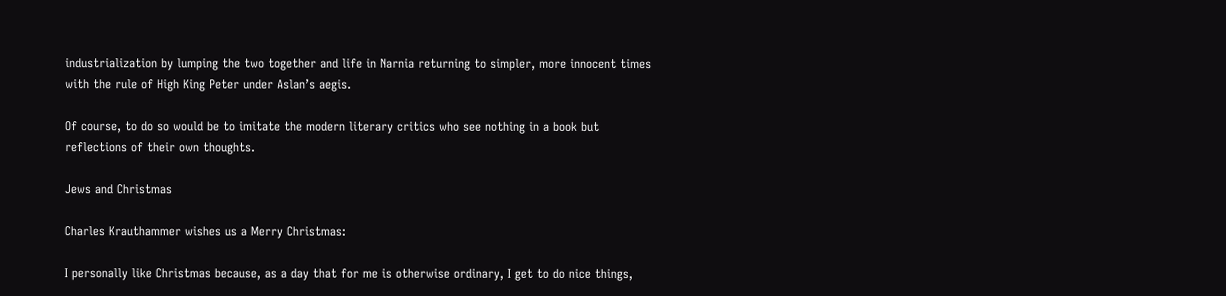industrialization by lumping the two together and life in Narnia returning to simpler, more innocent times with the rule of High King Peter under Aslan’s aegis.

Of course, to do so would be to imitate the modern literary critics who see nothing in a book but reflections of their own thoughts.

Jews and Christmas

Charles Krauthammer wishes us a Merry Christmas:

I personally like Christmas because, as a day that for me is otherwise ordinary, I get to do nice things,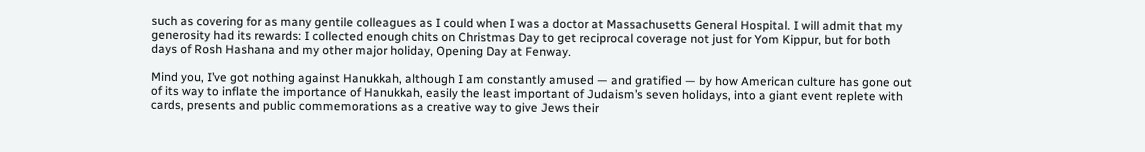such as covering for as many gentile colleagues as I could when I was a doctor at Massachusetts General Hospital. I will admit that my generosity had its rewards: I collected enough chits on Christmas Day to get reciprocal coverage not just for Yom Kippur, but for both days of Rosh Hashana and my other major holiday, Opening Day at Fenway.

Mind you, I’ve got nothing against Hanukkah, although I am constantly amused — and gratified — by how American culture has gone out of its way to inflate the importance of Hanukkah, easily the least important of Judaism’s seven holidays, into a giant event replete with cards, presents and public commemorations as a creative way to give Jews their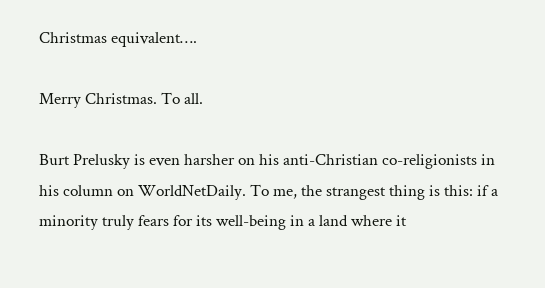Christmas equivalent….

Merry Christmas. To all.

Burt Prelusky is even harsher on his anti-Christian co-religionists in his column on WorldNetDaily. To me, the strangest thing is this: if a minority truly fears for its well-being in a land where it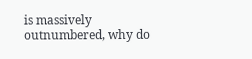is massively outnumbered, why do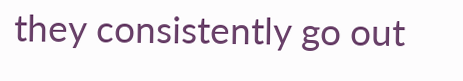they consistently go out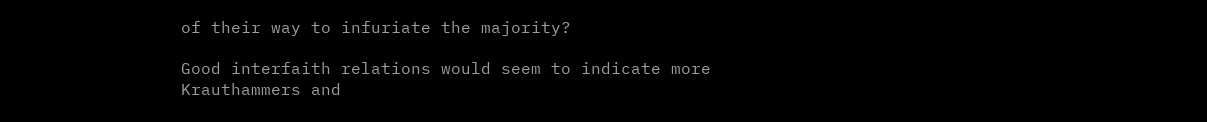of their way to infuriate the majority?

Good interfaith relations would seem to indicate more Krauthammers and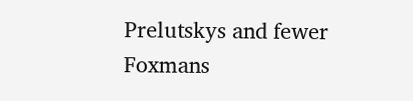Prelutskys and fewer Foxmans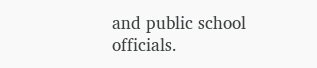and public school officials.